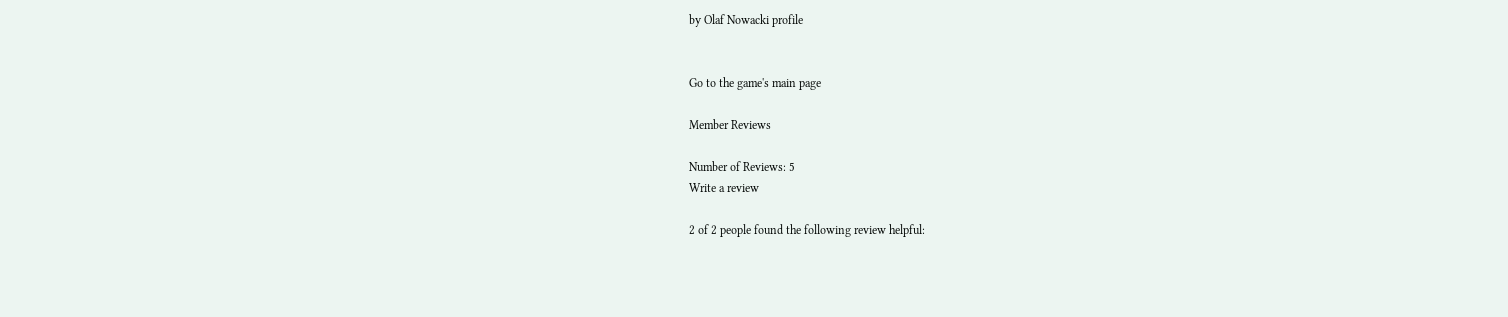by Olaf Nowacki profile


Go to the game's main page

Member Reviews

Number of Reviews: 5
Write a review

2 of 2 people found the following review helpful: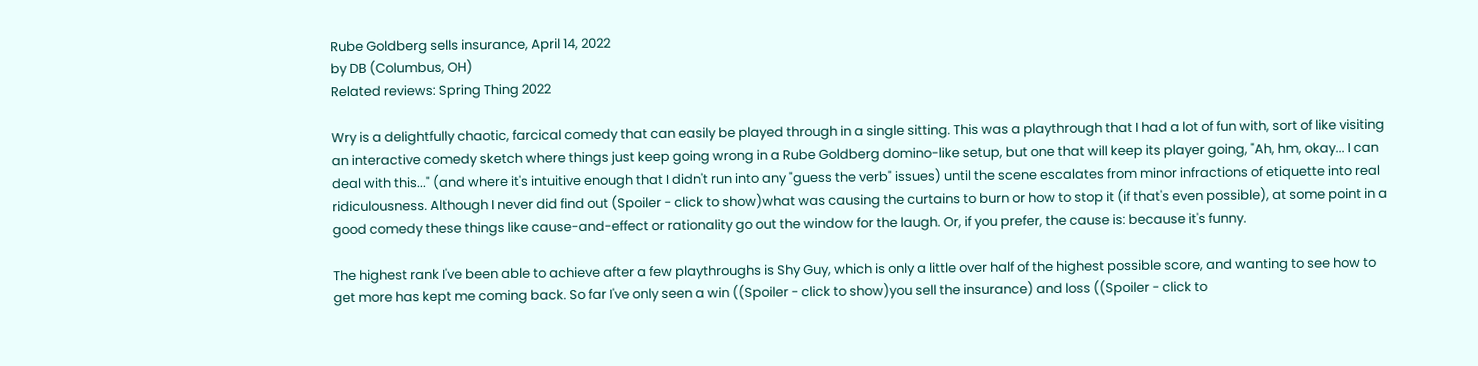Rube Goldberg sells insurance, April 14, 2022
by DB (Columbus, OH)
Related reviews: Spring Thing 2022

Wry is a delightfully chaotic, farcical comedy that can easily be played through in a single sitting. This was a playthrough that I had a lot of fun with, sort of like visiting an interactive comedy sketch where things just keep going wrong in a Rube Goldberg domino-like setup, but one that will keep its player going, "Ah, hm, okay... I can deal with this..." (and where it's intuitive enough that I didn't run into any "guess the verb" issues) until the scene escalates from minor infractions of etiquette into real ridiculousness. Although I never did find out (Spoiler - click to show)what was causing the curtains to burn or how to stop it (if that's even possible), at some point in a good comedy these things like cause-and-effect or rationality go out the window for the laugh. Or, if you prefer, the cause is: because it's funny.

The highest rank I've been able to achieve after a few playthroughs is Shy Guy, which is only a little over half of the highest possible score, and wanting to see how to get more has kept me coming back. So far I've only seen a win ((Spoiler - click to show)you sell the insurance) and loss ((Spoiler - click to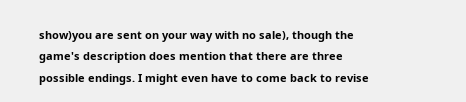show)you are sent on your way with no sale), though the game's description does mention that there are three possible endings. I might even have to come back to revise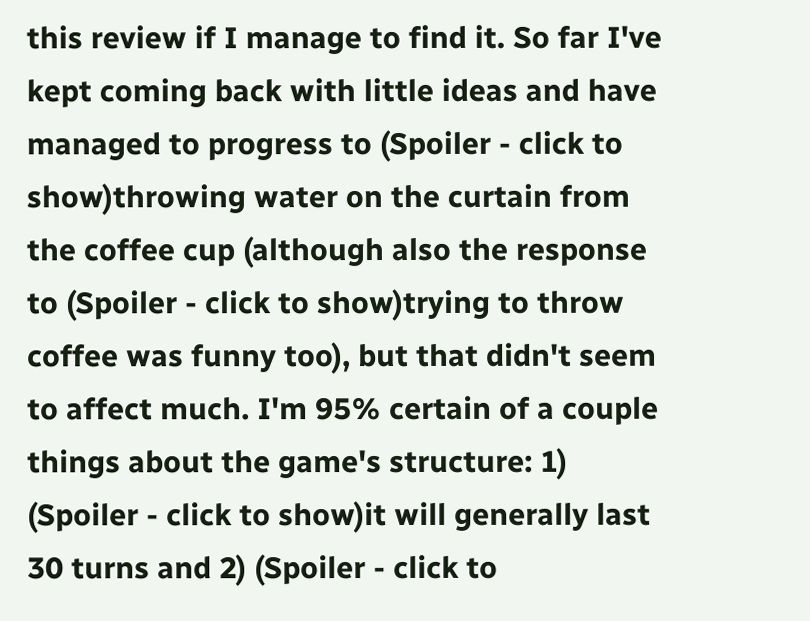this review if I manage to find it. So far I've kept coming back with little ideas and have managed to progress to (Spoiler - click to show)throwing water on the curtain from the coffee cup (although also the response to (Spoiler - click to show)trying to throw coffee was funny too), but that didn't seem to affect much. I'm 95% certain of a couple things about the game's structure: 1) (Spoiler - click to show)it will generally last 30 turns and 2) (Spoiler - click to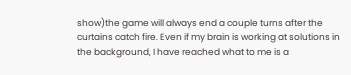show)the game will always end a couple turns after the curtains catch fire. Even if my brain is working at solutions in the background, I have reached what to me is a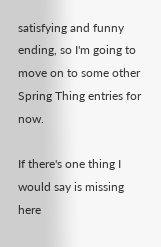satisfying and funny ending, so I'm going to move on to some other Spring Thing entries for now.

If there's one thing I would say is missing here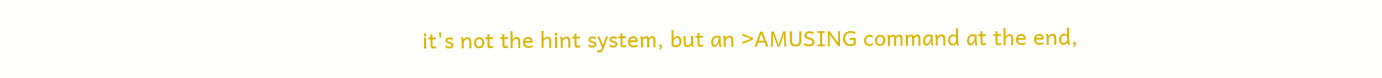it's not the hint system, but an >AMUSING command at the end,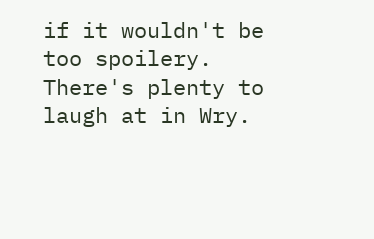if it wouldn't be too spoilery. There's plenty to laugh at in Wry.